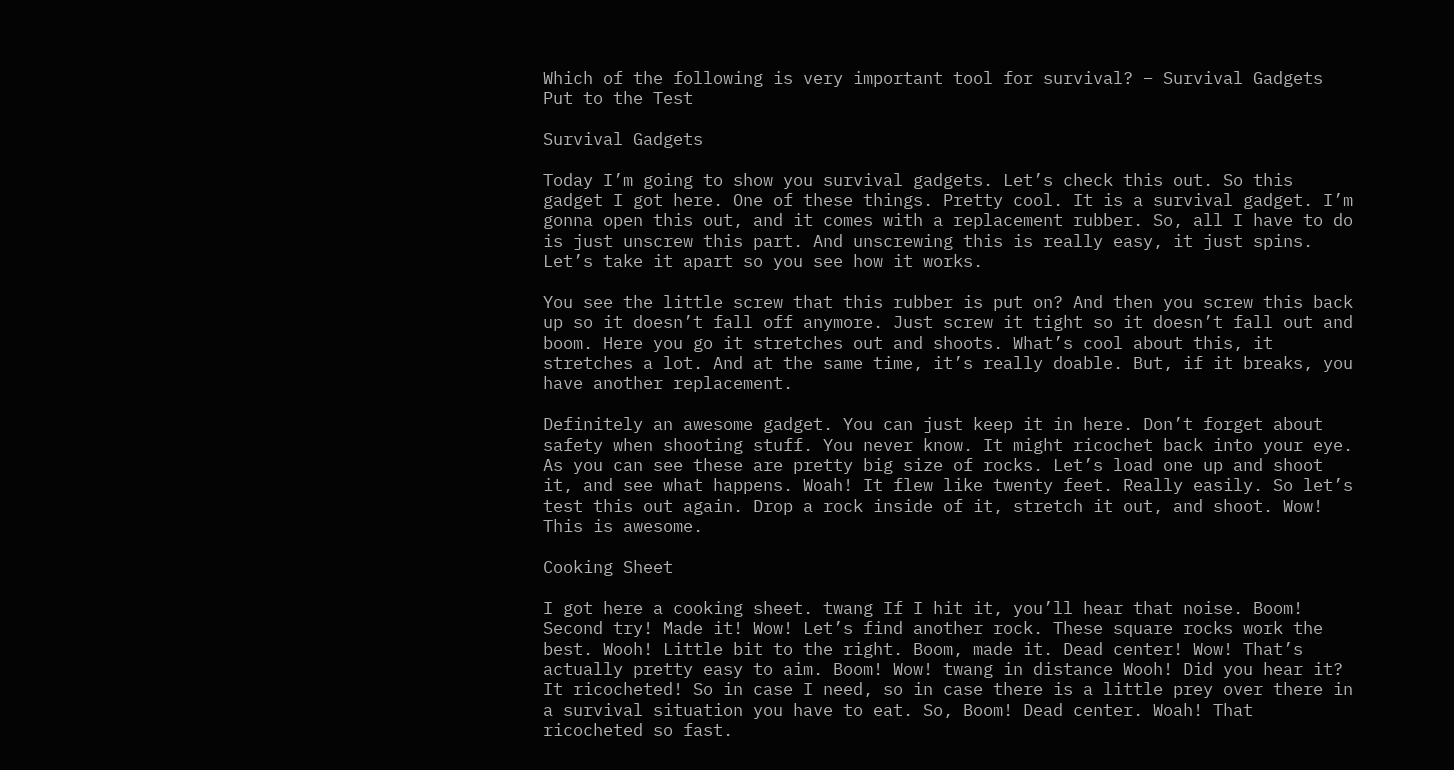Which of the following is very important tool for survival? – Survival Gadgets Put to the Test

Survival Gadgets

Today I’m going to show you survival gadgets. Let’s check this out. So this gadget I got here. One of these things. Pretty cool. It is a survival gadget. I’m gonna open this out, and it comes with a replacement rubber. So, all I have to do is just unscrew this part. And unscrewing this is really easy, it just spins. Let’s take it apart so you see how it works.

You see the little screw that this rubber is put on? And then you screw this back up so it doesn’t fall off anymore. Just screw it tight so it doesn’t fall out and boom. Here you go it stretches out and shoots. What’s cool about this, it stretches a lot. And at the same time, it’s really doable. But, if it breaks, you have another replacement.

Definitely an awesome gadget. You can just keep it in here. Don’t forget about safety when shooting stuff. You never know. It might ricochet back into your eye. As you can see these are pretty big size of rocks. Let’s load one up and shoot it, and see what happens. Woah! It flew like twenty feet. Really easily. So let’s test this out again. Drop a rock inside of it, stretch it out, and shoot. Wow! This is awesome.

Cooking Sheet

I got here a cooking sheet. twang If I hit it, you’ll hear that noise. Boom! Second try! Made it! Wow! Let’s find another rock. These square rocks work the best. Wooh! Little bit to the right. Boom, made it. Dead center! Wow! That’s actually pretty easy to aim. Boom! Wow! twang in distance Wooh! Did you hear it? It ricocheted! So in case I need, so in case there is a little prey over there in a survival situation you have to eat. So, Boom! Dead center. Woah! That ricocheted so fast.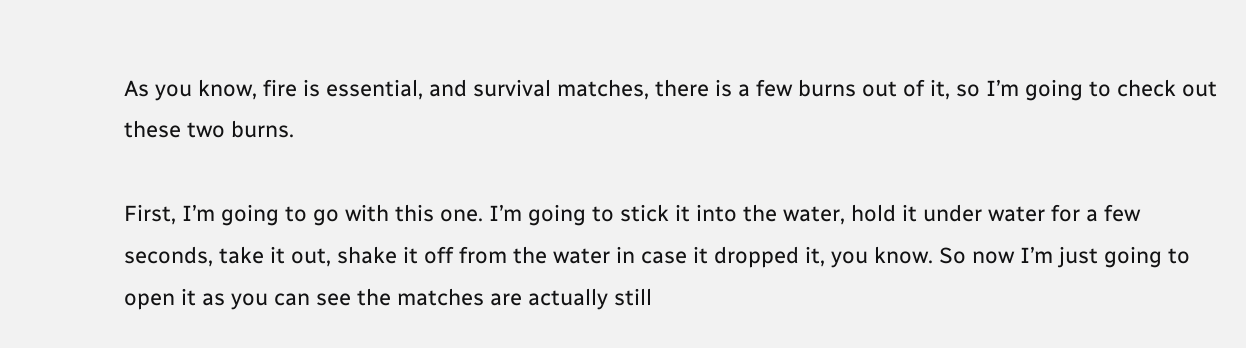As you know, fire is essential, and survival matches, there is a few burns out of it, so I’m going to check out these two burns.

First, I’m going to go with this one. I’m going to stick it into the water, hold it under water for a few seconds, take it out, shake it off from the water in case it dropped it, you know. So now I’m just going to open it as you can see the matches are actually still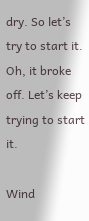dry. So let’s try to start it. Oh, it broke off. Let’s keep trying to start it.

Wind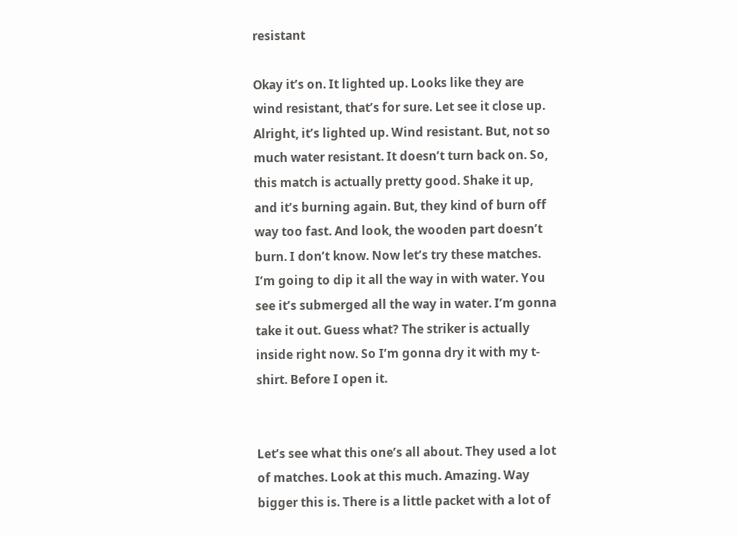resistant

Okay it’s on. It lighted up. Looks like they are wind resistant, that’s for sure. Let see it close up. Alright, it’s lighted up. Wind resistant. But, not so much water resistant. It doesn’t turn back on. So, this match is actually pretty good. Shake it up, and it’s burning again. But, they kind of burn off way too fast. And look, the wooden part doesn’t burn. I don’t know. Now let’s try these matches. I’m going to dip it all the way in with water. You see it’s submerged all the way in water. I’m gonna take it out. Guess what? The striker is actually inside right now. So I’m gonna dry it with my t-shirt. Before I open it.


Let’s see what this one’s all about. They used a lot of matches. Look at this much. Amazing. Way bigger this is. There is a little packet with a lot of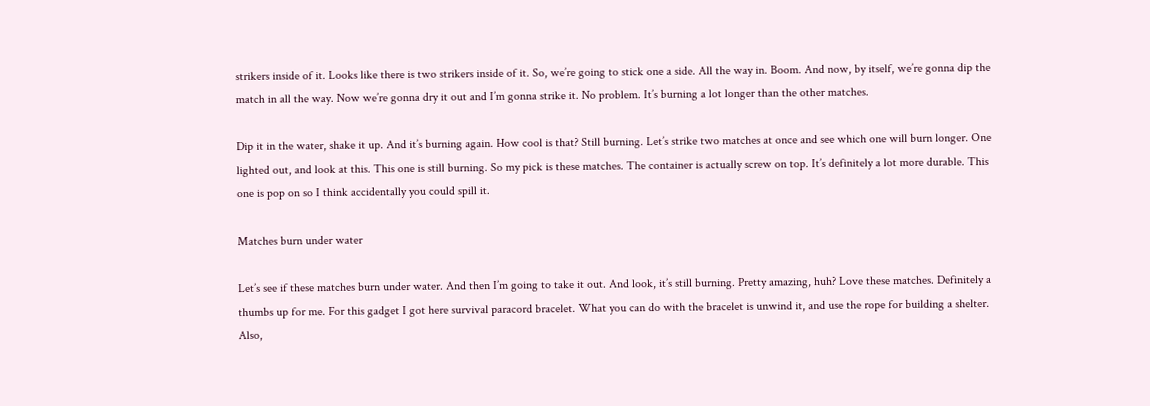strikers inside of it. Looks like there is two strikers inside of it. So, we’re going to stick one a side. All the way in. Boom. And now, by itself, we’re gonna dip the match in all the way. Now we’re gonna dry it out and I’m gonna strike it. No problem. It’s burning a lot longer than the other matches.

Dip it in the water, shake it up. And it’s burning again. How cool is that? Still burning. Let’s strike two matches at once and see which one will burn longer. One lighted out, and look at this. This one is still burning. So my pick is these matches. The container is actually screw on top. It’s definitely a lot more durable. This one is pop on so I think accidentally you could spill it.

Matches burn under water

Let’s see if these matches burn under water. And then I’m going to take it out. And look, it’s still burning. Pretty amazing, huh? Love these matches. Definitely a thumbs up for me. For this gadget I got here survival paracord bracelet. What you can do with the bracelet is unwind it, and use the rope for building a shelter. Also,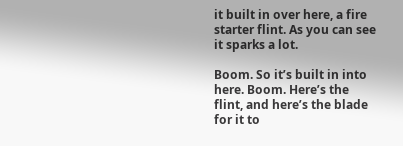it built in over here, a fire starter flint. As you can see it sparks a lot.

Boom. So it’s built in into here. Boom. Here’s the flint, and here’s the blade for it to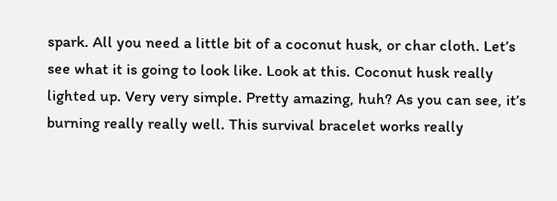spark. All you need a little bit of a coconut husk, or char cloth. Let’s see what it is going to look like. Look at this. Coconut husk really lighted up. Very very simple. Pretty amazing, huh? As you can see, it’s burning really really well. This survival bracelet works really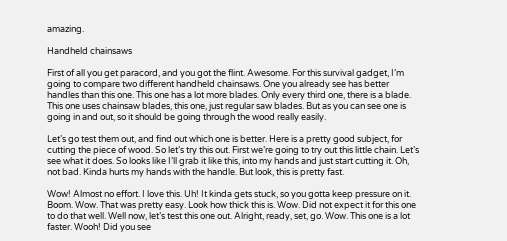amazing.

Handheld chainsaws

First of all you get paracord, and you got the flint. Awesome. For this survival gadget, I’m going to compare two different handheld chainsaws. One you already see has better handles than this one. This one has a lot more blades. Only every third one, there is a blade. This one uses chainsaw blades, this one, just regular saw blades. But as you can see one is going in and out, so it should be going through the wood really easily.

Let’s go test them out, and find out which one is better. Here is a pretty good subject, for cutting the piece of wood. So let’s try this out. First we’re going to try out this little chain. Let’s see what it does. So looks like I’ll grab it like this, into my hands and just start cutting it. Oh, not bad. Kinda hurts my hands with the handle. But look, this is pretty fast.

Wow! Almost no effort. I love this. Uh! It kinda gets stuck, so you gotta keep pressure on it. Boom. Wow. That was pretty easy. Look how thick this is. Wow. Did not expect it for this one to do that well. Well now, let’s test this one out. Alright, ready, set, go. Wow. This one is a lot faster. Wooh! Did you see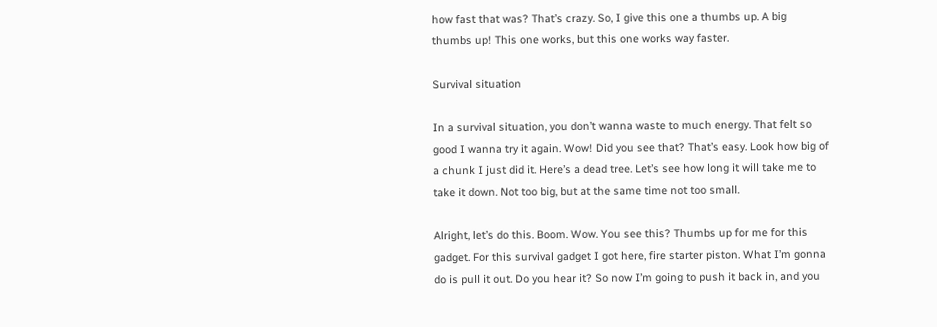how fast that was? That’s crazy. So, I give this one a thumbs up. A big thumbs up! This one works, but this one works way faster.

Survival situation

In a survival situation, you don’t wanna waste to much energy. That felt so good I wanna try it again. Wow! Did you see that? That’s easy. Look how big of a chunk I just did it. Here’s a dead tree. Let’s see how long it will take me to take it down. Not too big, but at the same time not too small.

Alright, let’s do this. Boom. Wow. You see this? Thumbs up for me for this gadget. For this survival gadget I got here, fire starter piston. What I’m gonna do is pull it out. Do you hear it? So now I’m going to push it back in, and you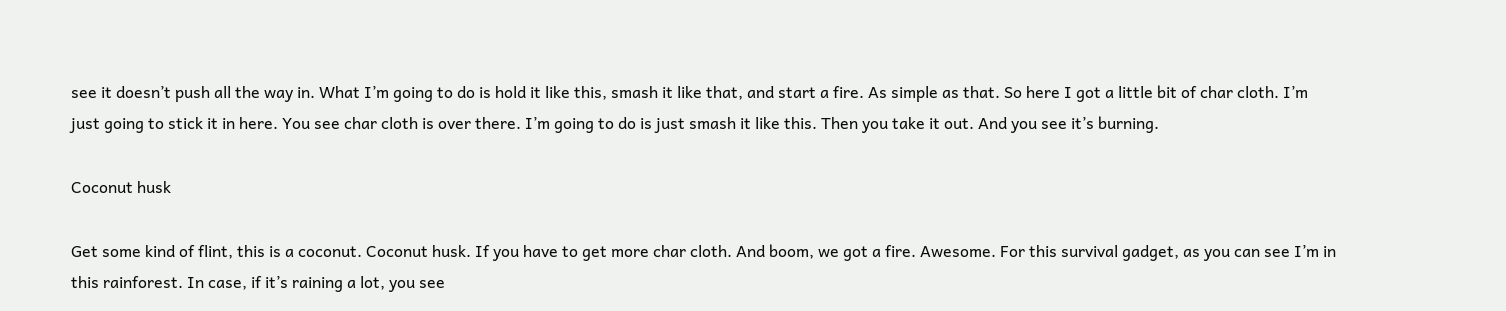see it doesn’t push all the way in. What I’m going to do is hold it like this, smash it like that, and start a fire. As simple as that. So here I got a little bit of char cloth. I’m just going to stick it in here. You see char cloth is over there. I’m going to do is just smash it like this. Then you take it out. And you see it’s burning.

Coconut husk

Get some kind of flint, this is a coconut. Coconut husk. If you have to get more char cloth. And boom, we got a fire. Awesome. For this survival gadget, as you can see I’m in this rainforest. In case, if it’s raining a lot, you see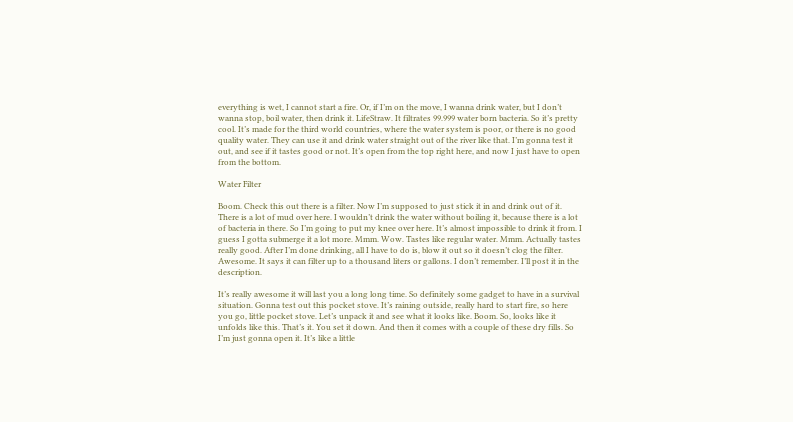everything is wet, I cannot start a fire. Or, if I’m on the move, I wanna drink water, but I don’t wanna stop, boil water, then drink it. LifeStraw. It filtrates 99.999 water born bacteria. So it’s pretty cool. It’s made for the third world countries, where the water system is poor, or there is no good quality water. They can use it and drink water straight out of the river like that. I’m gonna test it out, and see if it tastes good or not. It’s open from the top right here, and now I just have to open from the bottom.

Water Filter

Boom. Check this out there is a filter. Now I’m supposed to just stick it in and drink out of it. There is a lot of mud over here. I wouldn’t drink the water without boiling it, because there is a lot of bacteria in there. So I’m going to put my knee over here. It’s almost impossible to drink it from. I guess I gotta submerge it a lot more. Mmm. Wow. Tastes like regular water. Mmm. Actually tastes really good. After I’m done drinking, all I have to do is, blow it out so it doesn’t clog the filter. Awesome. It says it can filter up to a thousand liters or gallons. I don’t remember. I’ll post it in the description.

It’s really awesome it will last you a long long time. So definitely some gadget to have in a survival situation. Gonna test out this pocket stove. It’s raining outside, really hard to start fire, so here you go, little pocket stove. Let’s unpack it and see what it looks like. Boom. So, looks like it unfolds like this. That’s it. You set it down. And then it comes with a couple of these dry fills. So I’m just gonna open it. It’s like a little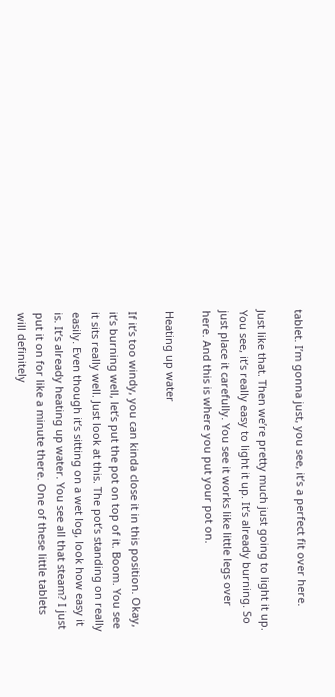tablet. I’m gonna just, you see, it’s a perfect fit over here.

Just like that. Then we’re pretty much just going to light it up. You see, it’s really easy to light it up. It’s already burning. So just place it carefully. You see it works like little legs over here. And this is where you put your pot on.

Heating up water

If it’s too windy, you can kinda close it in this position. Okay, it’s burning well, let’s put the pot on top of it. Boom. You see it sits really well. Just look at this. The pot’s standing on really easily. Even though it’s sitting on a wet log, look how easy it is. It’s already heating up water. You see all that steam? I just put it on for like a minute there. One of these little tablets will definitely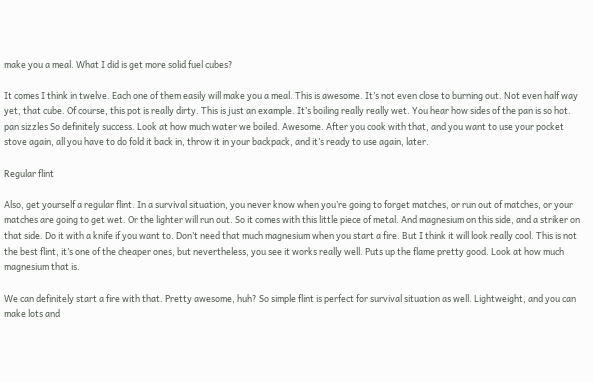make you a meal. What I did is get more solid fuel cubes?

It comes I think in twelve. Each one of them easily will make you a meal. This is awesome. It’s not even close to burning out. Not even half way yet, that cube. Of course, this pot is really dirty. This is just an example. It’s boiling really really wet. You hear how sides of the pan is so hot. pan sizzles So definitely success. Look at how much water we boiled. Awesome. After you cook with that, and you want to use your pocket stove again, all you have to do fold it back in, throw it in your backpack, and it’s ready to use again, later.

Regular flint

Also, get yourself a regular flint. In a survival situation, you never know when you’re going to forget matches, or run out of matches, or your matches are going to get wet. Or the lighter will run out. So it comes with this little piece of metal. And magnesium on this side, and a striker on that side. Do it with a knife if you want to. Don’t need that much magnesium when you start a fire. But I think it will look really cool. This is not the best flint, it’s one of the cheaper ones, but nevertheless, you see it works really well. Puts up the flame pretty good. Look at how much magnesium that is.

We can definitely start a fire with that. Pretty awesome, huh? So simple flint is perfect for survival situation as well. Lightweight, and you can make lots and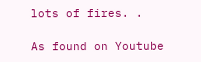lots of fires. .

As found on Youtube